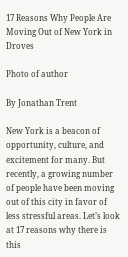17 Reasons Why People Are Moving Out of New York in Droves

Photo of author

By Jonathan Trent

New York is a beacon of opportunity, culture, and excitement for many. But recently, a growing number of people have been moving out of this city in favor of less stressful areas. Let’s look at 17 reasons why there is this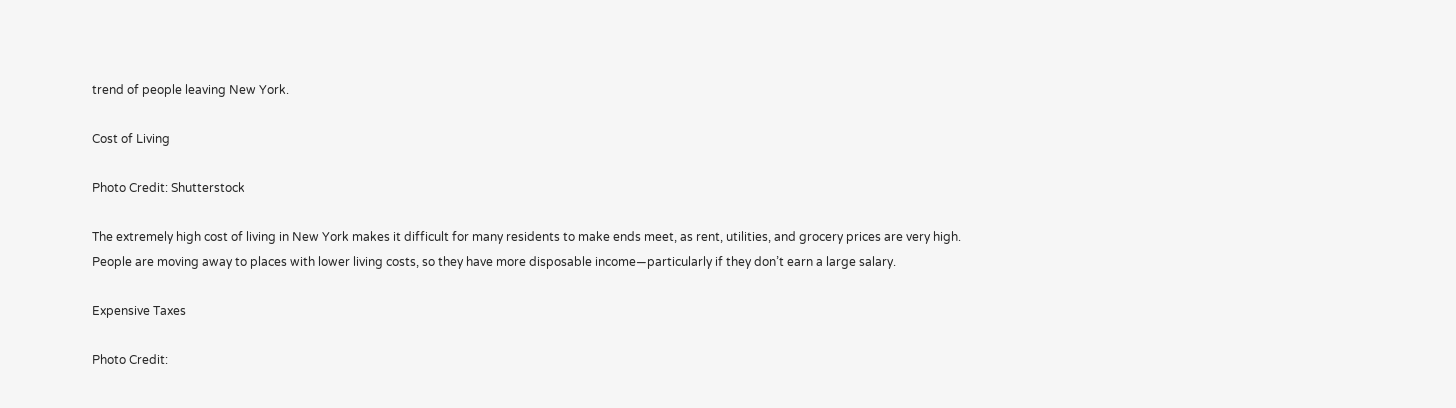trend of people leaving New York.

Cost of Living

Photo Credit: Shutterstock

The extremely high cost of living in New York makes it difficult for many residents to make ends meet, as rent, utilities, and grocery prices are very high. People are moving away to places with lower living costs, so they have more disposable income—particularly if they don’t earn a large salary.

Expensive Taxes

Photo Credit: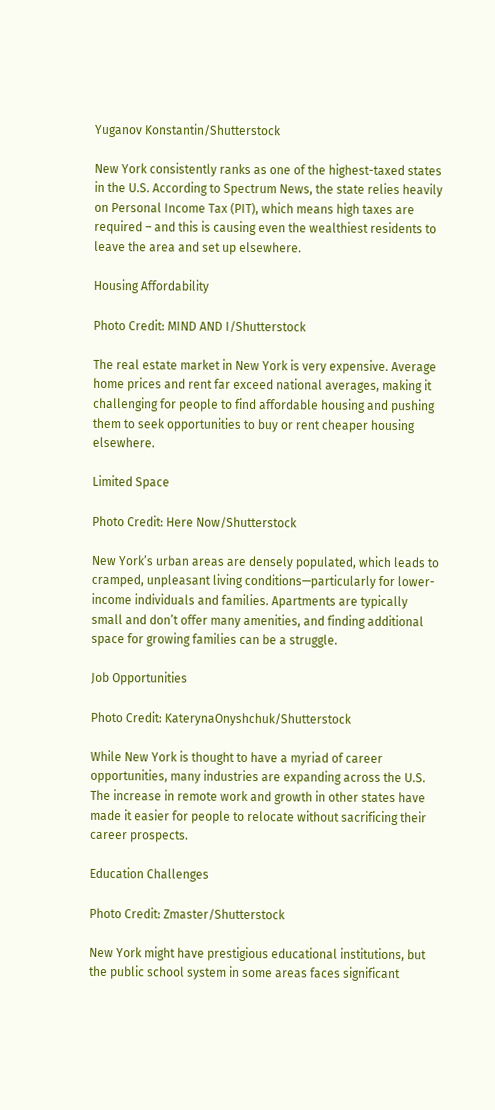Yuganov Konstantin/Shutterstock

New York consistently ranks as one of the highest-taxed states in the U.S. According to Spectrum News, the state relies heavily on Personal Income Tax (PIT), which means high taxes are required – and this is causing even the wealthiest residents to leave the area and set up elsewhere.

Housing Affordability

Photo Credit: MIND AND I/Shutterstock

The real estate market in New York is very expensive. Average home prices and rent far exceed national averages, making it challenging for people to find affordable housing and pushing them to seek opportunities to buy or rent cheaper housing elsewhere.

Limited Space

Photo Credit: Here Now/Shutterstock

New York’s urban areas are densely populated, which leads to cramped, unpleasant living conditions—particularly for lower-income individuals and families. Apartments are typically small and don’t offer many amenities, and finding additional space for growing families can be a struggle.

Job Opportunities

Photo Credit: KaterynaOnyshchuk/Shutterstock

While New York is thought to have a myriad of career opportunities, many industries are expanding across the U.S. The increase in remote work and growth in other states have made it easier for people to relocate without sacrificing their career prospects.

Education Challenges

Photo Credit: Zmaster/Shutterstock

New York might have prestigious educational institutions, but the public school system in some areas faces significant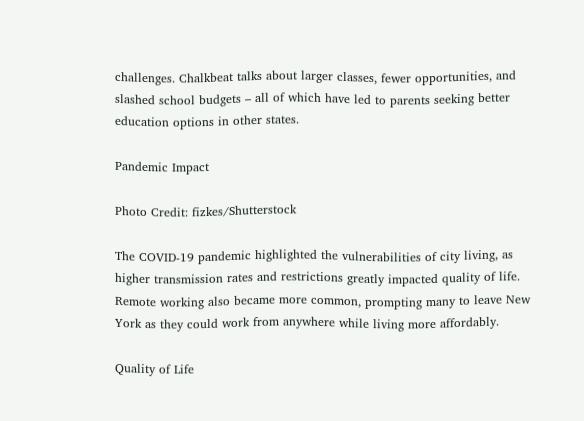challenges. Chalkbeat talks about larger classes, fewer opportunities, and slashed school budgets – all of which have led to parents seeking better education options in other states.

Pandemic Impact

Photo Credit: fizkes/Shutterstock

The COVID-19 pandemic highlighted the vulnerabilities of city living, as higher transmission rates and restrictions greatly impacted quality of life. Remote working also became more common, prompting many to leave New York as they could work from anywhere while living more affordably.

Quality of Life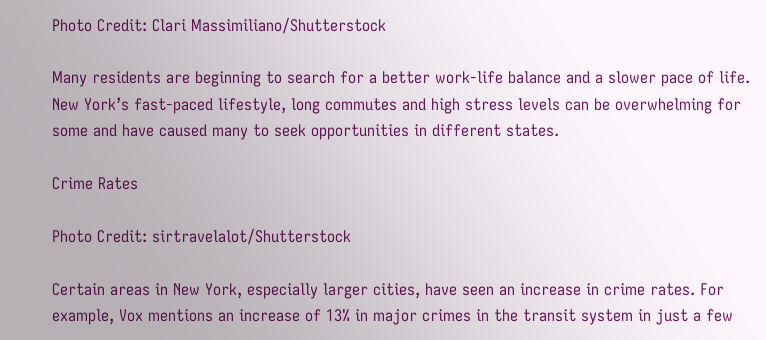Photo Credit: Clari Massimiliano/Shutterstock

Many residents are beginning to search for a better work-life balance and a slower pace of life. New York’s fast-paced lifestyle, long commutes and high stress levels can be overwhelming for some and have caused many to seek opportunities in different states.

Crime Rates

Photo Credit: sirtravelalot/Shutterstock

Certain areas in New York, especially larger cities, have seen an increase in crime rates. For example, Vox mentions an increase of 13% in major crimes in the transit system in just a few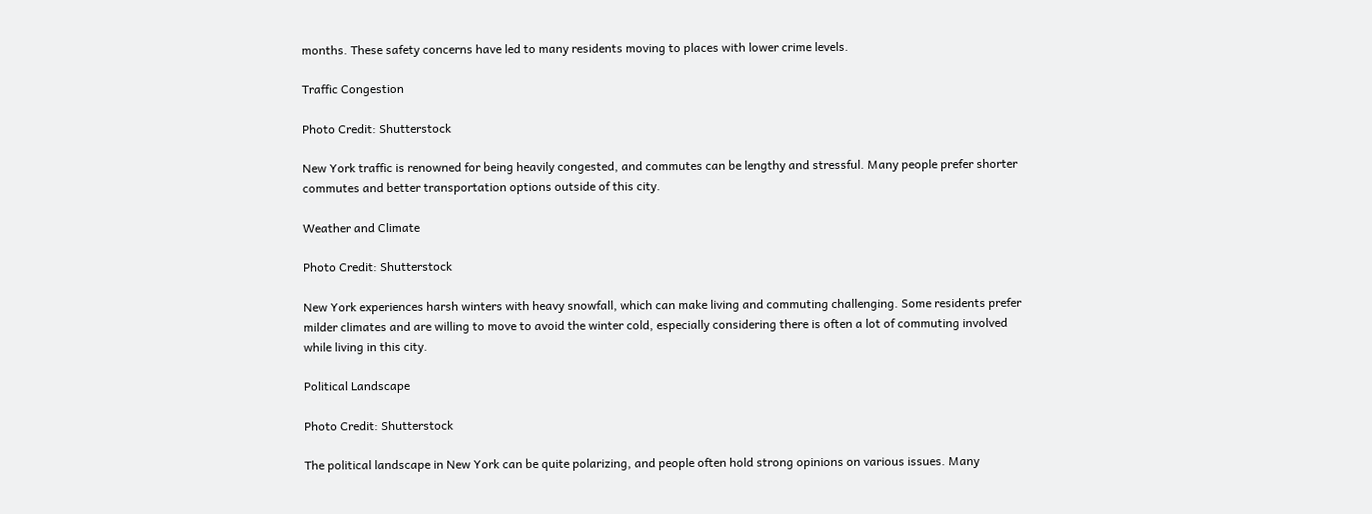months. These safety concerns have led to many residents moving to places with lower crime levels.

Traffic Congestion

Photo Credit: Shutterstock

New York traffic is renowned for being heavily congested, and commutes can be lengthy and stressful. Many people prefer shorter commutes and better transportation options outside of this city.

Weather and Climate

Photo Credit: Shutterstock

New York experiences harsh winters with heavy snowfall, which can make living and commuting challenging. Some residents prefer milder climates and are willing to move to avoid the winter cold, especially considering there is often a lot of commuting involved while living in this city.

Political Landscape

Photo Credit: Shutterstock

The political landscape in New York can be quite polarizing, and people often hold strong opinions on various issues. Many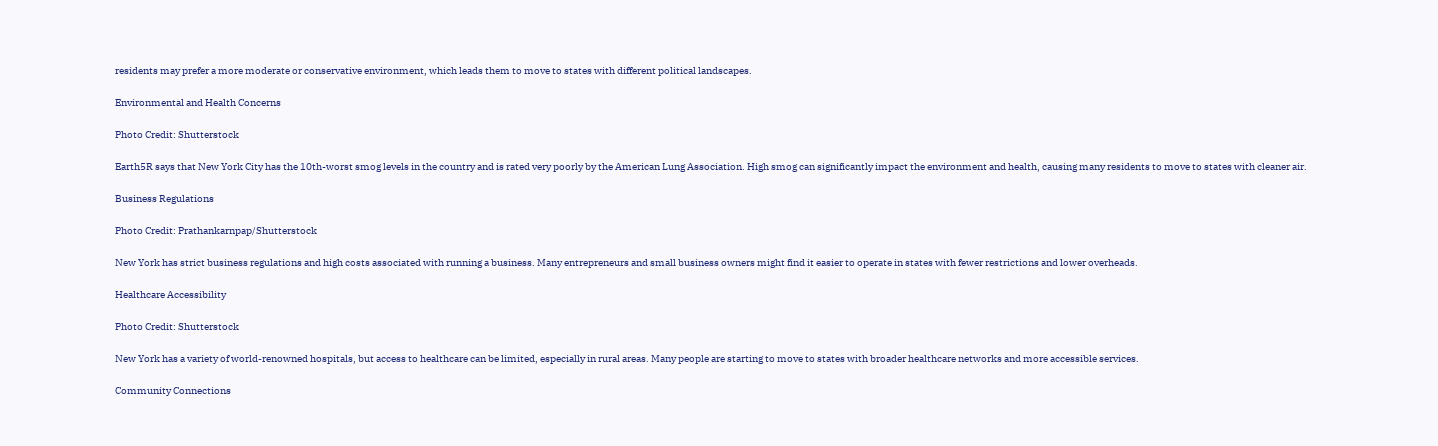residents may prefer a more moderate or conservative environment, which leads them to move to states with different political landscapes.

Environmental and Health Concerns

Photo Credit: Shutterstock

Earth5R says that New York City has the 10th-worst smog levels in the country and is rated very poorly by the American Lung Association. High smog can significantly impact the environment and health, causing many residents to move to states with cleaner air.

Business Regulations

Photo Credit: Prathankarnpap/Shutterstock

New York has strict business regulations and high costs associated with running a business. Many entrepreneurs and small business owners might find it easier to operate in states with fewer restrictions and lower overheads.

Healthcare Accessibility

Photo Credit: Shutterstock

New York has a variety of world-renowned hospitals, but access to healthcare can be limited, especially in rural areas. Many people are starting to move to states with broader healthcare networks and more accessible services.

Community Connections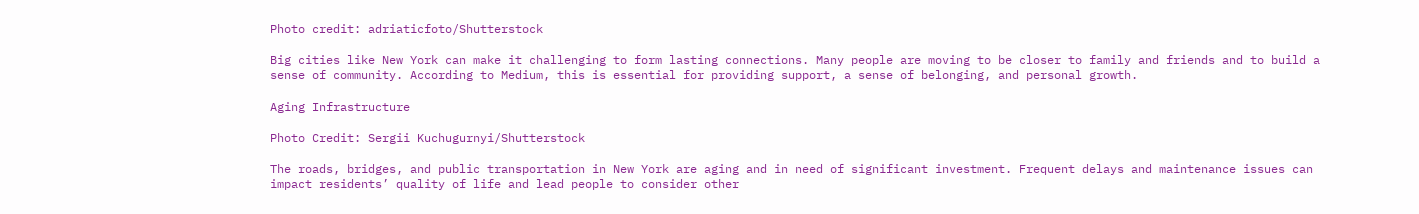Photo credit: adriaticfoto/Shutterstock

Big cities like New York can make it challenging to form lasting connections. Many people are moving to be closer to family and friends and to build a sense of community. According to Medium, this is essential for providing support, a sense of belonging, and personal growth.

Aging Infrastructure

Photo Credit: Sergii Kuchugurnyi/Shutterstock

The roads, bridges, and public transportation in New York are aging and in need of significant investment. Frequent delays and maintenance issues can impact residents’ quality of life and lead people to consider other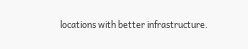locations with better infrastructure.